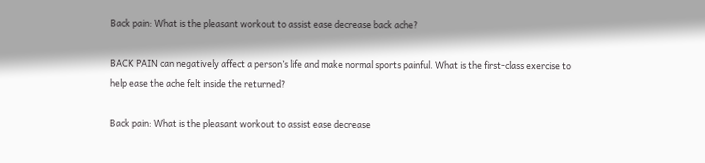Back pain: What is the pleasant workout to assist ease decrease back ache?

BACK PAIN can negatively affect a person’s life and make normal sports painful. What is the first-class exercise to help ease the ache felt inside the returned?

Back pain: What is the pleasant workout to assist ease decrease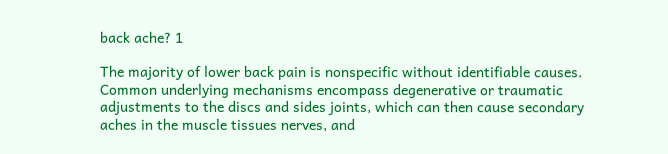back ache? 1

The majority of lower back pain is nonspecific without identifiable causes. Common underlying mechanisms encompass degenerative or traumatic adjustments to the discs and sides joints, which can then cause secondary aches in the muscle tissues nerves, and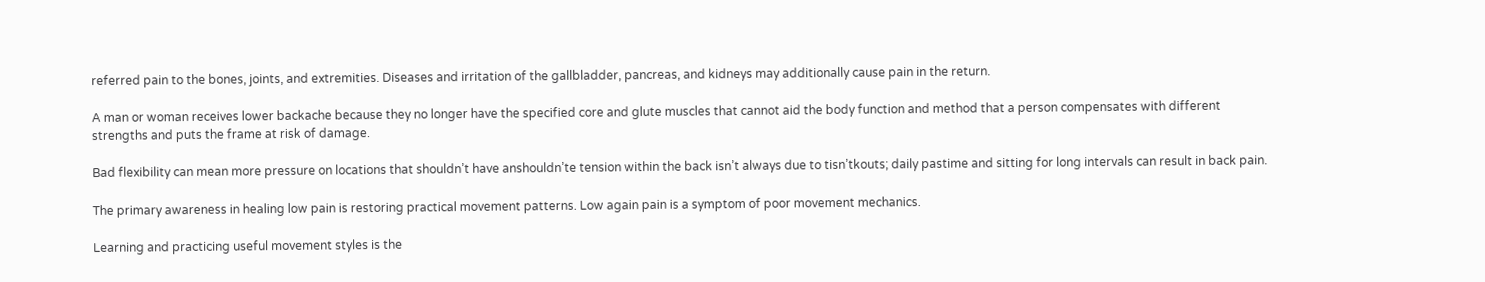referred pain to the bones, joints, and extremities. Diseases and irritation of the gallbladder, pancreas, and kidneys may additionally cause pain in the return.

A man or woman receives lower backache because they no longer have the specified core and glute muscles that cannot aid the body function and method that a person compensates with different strengths and puts the frame at risk of damage.

Bad flexibility can mean more pressure on locations that shouldn’t have anshouldn’te tension within the back isn’t always due to tisn’tkouts; daily pastime and sitting for long intervals can result in back pain.

The primary awareness in healing low pain is restoring practical movement patterns. Low again pain is a symptom of poor movement mechanics.

Learning and practicing useful movement styles is the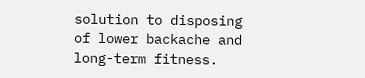solution to disposing of lower backache and long-term fitness.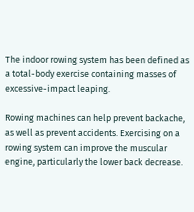The indoor rowing system has been defined as a total-body exercise containing masses of excessive-impact leaping.

Rowing machines can help prevent backache, as well as prevent accidents. Exercising on a rowing system can improve the muscular engine, particularly the lower back decrease.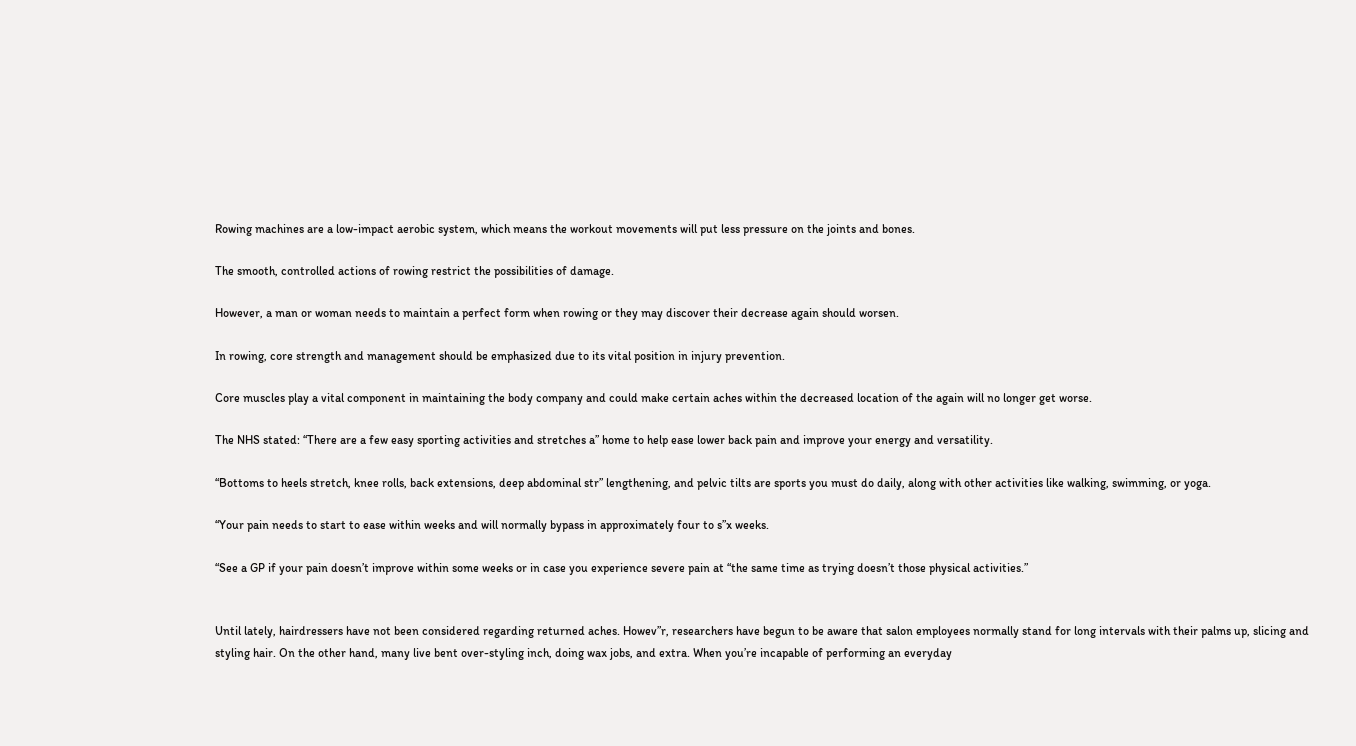Rowing machines are a low-impact aerobic system, which means the workout movements will put less pressure on the joints and bones.

The smooth, controlled actions of rowing restrict the possibilities of damage.

However, a man or woman needs to maintain a perfect form when rowing or they may discover their decrease again should worsen.

In rowing, core strength and management should be emphasized due to its vital position in injury prevention.

Core muscles play a vital component in maintaining the body company and could make certain aches within the decreased location of the again will no longer get worse.

The NHS stated: “There are a few easy sporting activities and stretches a” home to help ease lower back pain and improve your energy and versatility.

“Bottoms to heels stretch, knee rolls, back extensions, deep abdominal str” lengthening, and pelvic tilts are sports you must do daily, along with other activities like walking, swimming, or yoga.

“Your pain needs to start to ease within weeks and will normally bypass in approximately four to s”x weeks.

“See a GP if your pain doesn’t improve within some weeks or in case you experience severe pain at “the same time as trying doesn’t those physical activities.”


Until lately, hairdressers have not been considered regarding returned aches. Howev”r, researchers have begun to be aware that salon employees normally stand for long intervals with their palms up, slicing and styling hair. On the other hand, many live bent over-styling inch, doing wax jobs, and extra. When you’re incapable of performing an everyday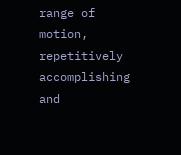range of motion, repetitively accomplishing and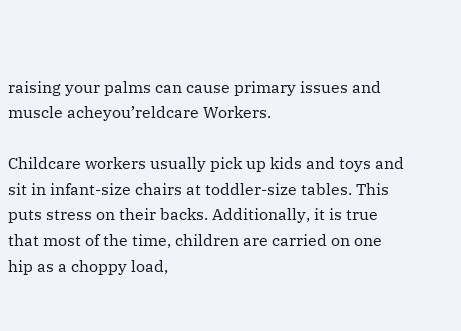raising your palms can cause primary issues and muscle acheyou’reldcare Workers.

Childcare workers usually pick up kids and toys and sit in infant-size chairs at toddler-size tables. This puts stress on their backs. Additionally, it is true that most of the time, children are carried on one hip as a choppy load,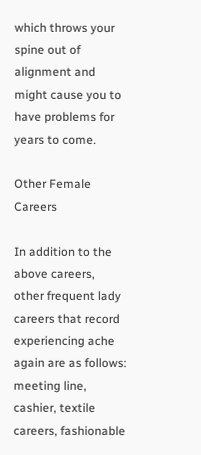which throws your spine out of alignment and might cause you to have problems for years to come.

Other Female Careers

In addition to the above careers, other frequent lady careers that record experiencing ache again are as follows: meeting line, cashier, textile careers, fashionable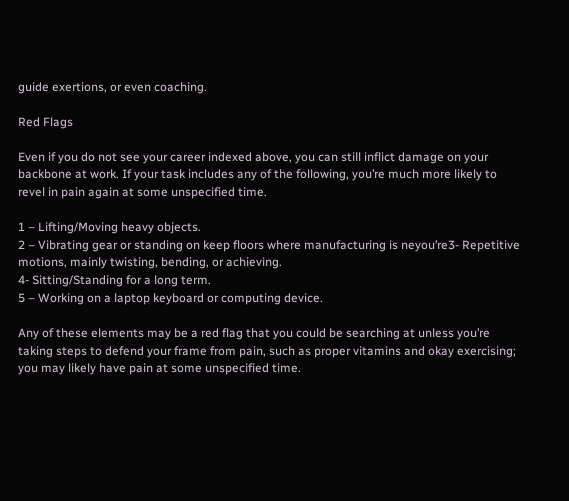guide exertions, or even coaching.

Red Flags

Even if you do not see your career indexed above, you can still inflict damage on your backbone at work. If your task includes any of the following, you’re much more likely to revel in pain again at some unspecified time.

1 – Lifting/Moving heavy objects.
2 – Vibrating gear or standing on keep floors where manufacturing is neyou’re3- Repetitive motions, mainly twisting, bending, or achieving.
4- Sitting/Standing for a long term.
5 – Working on a laptop keyboard or computing device.

Any of these elements may be a red flag that you could be searching at unless you’re taking steps to defend your frame from pain, such as proper vitamins and okay exercising; you may likely have pain at some unspecified time.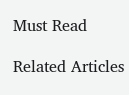Must Read

Related Articles